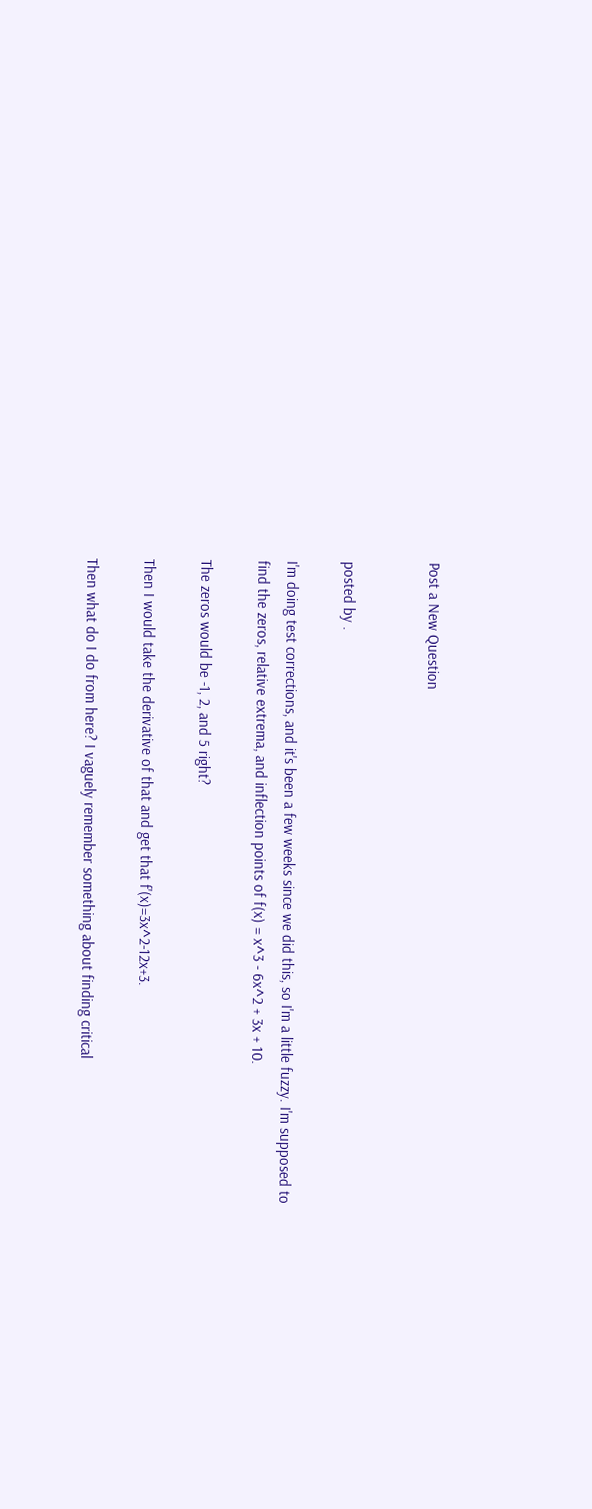Post a New Question


posted by .

I'm doing test corrections, and it's been a few weeks since we did this, so I'm a little fuzzy. I'm supposed to find the zeros, relative extrema, and inflection points of f(x) = x^3 - 6x^2 + 3x + 10.

The zeros would be -1, 2, and 5 right?

Then I would take the derivative of that and get that f'(x)=3x^2-12x+3.

Then what do I do from here? I vaguely remember something about finding critical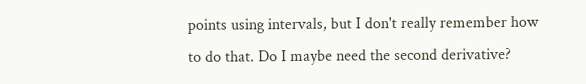points using intervals, but I don't really remember how to do that. Do I maybe need the second derivative?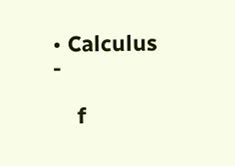• Calculus -

    f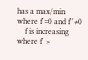has a max/min where f'=0 and f''≠0
    f is increasing where f' >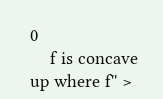0
    f is concave up where f'' >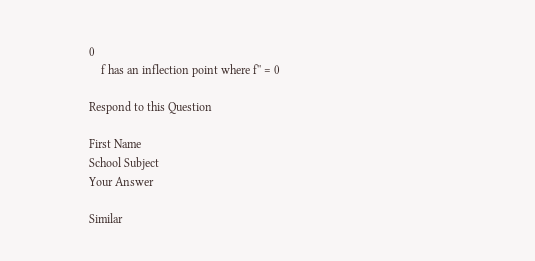0
    f has an inflection point where f'' = 0

Respond to this Question

First Name
School Subject
Your Answer

Similar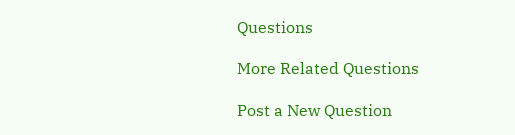Questions

More Related Questions

Post a New Question